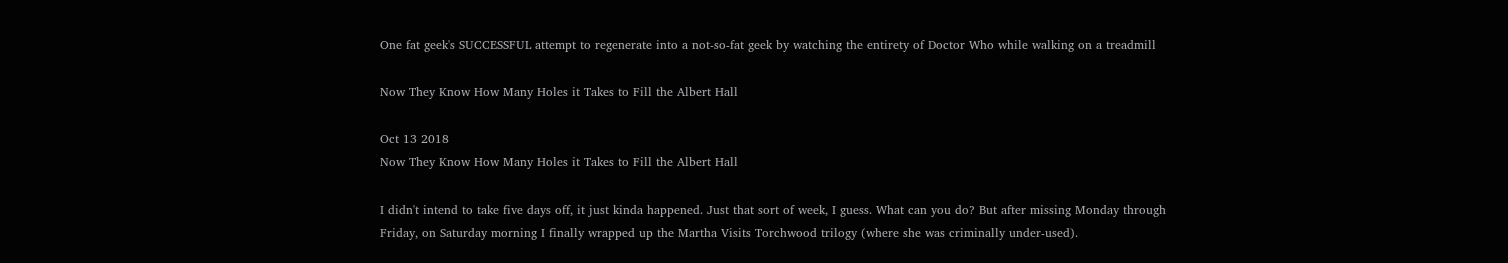One fat geek's SUCCESSFUL attempt to regenerate into a not-so-fat geek by watching the entirety of Doctor Who while walking on a treadmill

Now They Know How Many Holes it Takes to Fill the Albert Hall

Oct 13 2018
Now They Know How Many Holes it Takes to Fill the Albert Hall

I didn't intend to take five days off, it just kinda happened. Just that sort of week, I guess. What can you do? But after missing Monday through Friday, on Saturday morning I finally wrapped up the Martha Visits Torchwood trilogy (where she was criminally under-used).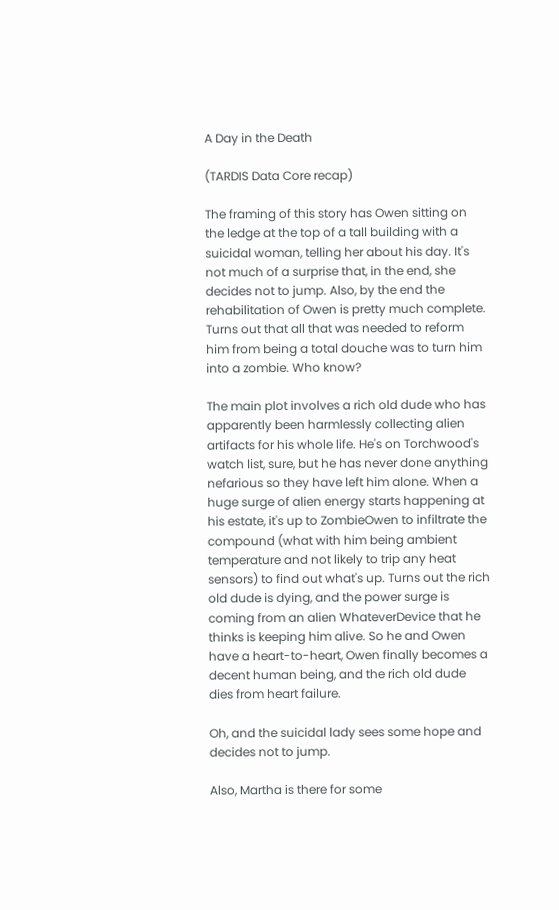A Day in the Death

(TARDIS Data Core recap)

The framing of this story has Owen sitting on the ledge at the top of a tall building with a suicidal woman, telling her about his day. It's not much of a surprise that, in the end, she decides not to jump. Also, by the end the rehabilitation of Owen is pretty much complete. Turns out that all that was needed to reform him from being a total douche was to turn him into a zombie. Who know?

The main plot involves a rich old dude who has apparently been harmlessly collecting alien artifacts for his whole life. He's on Torchwood's watch list, sure, but he has never done anything nefarious so they have left him alone. When a huge surge of alien energy starts happening at his estate, it's up to ZombieOwen to infiltrate the compound (what with him being ambient temperature and not likely to trip any heat sensors) to find out what's up. Turns out the rich old dude is dying, and the power surge is coming from an alien WhateverDevice that he thinks is keeping him alive. So he and Owen have a heart-to-heart, Owen finally becomes a decent human being, and the rich old dude dies from heart failure.

Oh, and the suicidal lady sees some hope and decides not to jump.

Also, Martha is there for some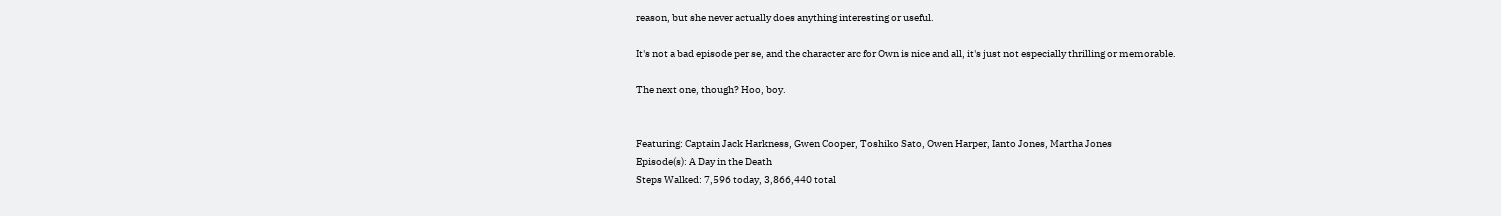reason, but she never actually does anything interesting or useful.

It's not a bad episode per se, and the character arc for Own is nice and all, it's just not especially thrilling or memorable.

The next one, though? Hoo, boy.


Featuring: Captain Jack Harkness, Gwen Cooper, Toshiko Sato, Owen Harper, Ianto Jones, Martha Jones
Episode(s): A Day in the Death
Steps Walked: 7,596 today, 3,866,440 total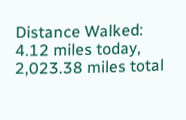Distance Walked: 4.12 miles today, 2,023.38 miles total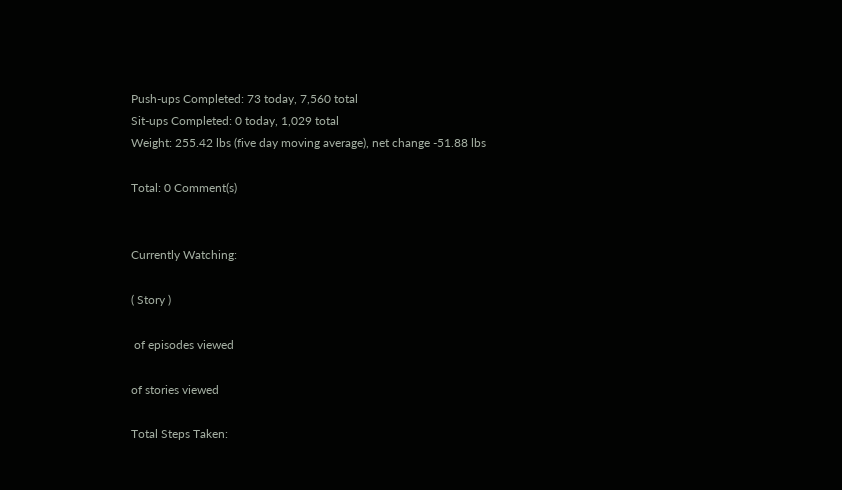Push-ups Completed: 73 today, 7,560 total
Sit-ups Completed: 0 today, 1,029 total
Weight: 255.42 lbs (five day moving average), net change -51.88 lbs

Total: 0 Comment(s)


Currently Watching:

( Story )

 of episodes viewed

of stories viewed

Total Steps Taken: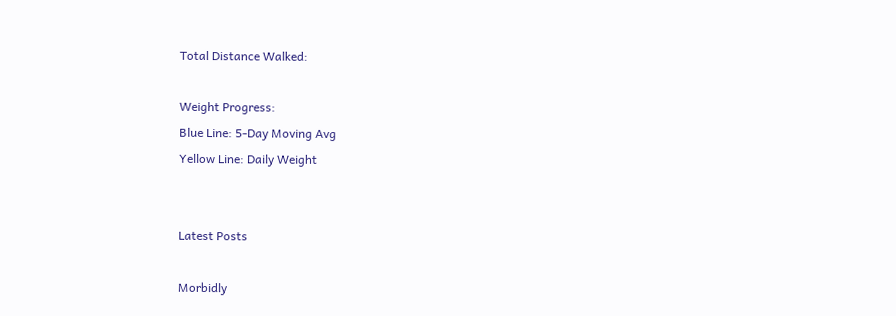Total Distance Walked:

Weight Progress:
Blue Line: 5-Day Moving Avg
Yellow Line: Daily Weight


Latest Posts

Morbidly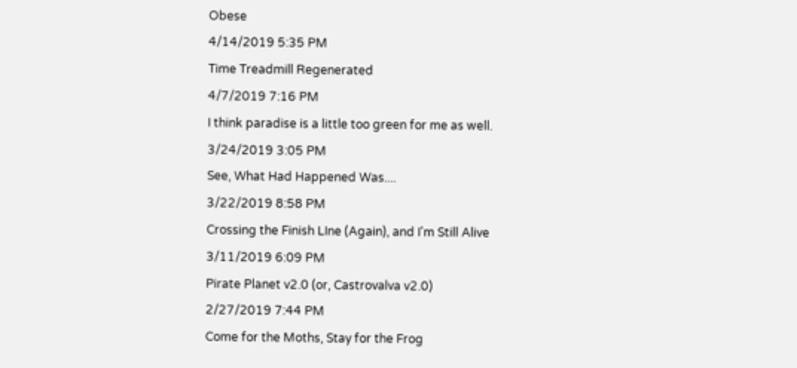Obese
4/14/2019 5:35 PM
Time Treadmill Regenerated
4/7/2019 7:16 PM
I think paradise is a little too green for me as well.
3/24/2019 3:05 PM
See, What Had Happened Was....
3/22/2019 8:58 PM
Crossing the Finish LIne (Again), and I'm Still Alive
3/11/2019 6:09 PM
Pirate Planet v2.0 (or, Castrovalva v2.0)
2/27/2019 7:44 PM
Come for the Moths, Stay for the Frog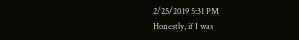2/25/2019 5:31 PM
Honestly, if I was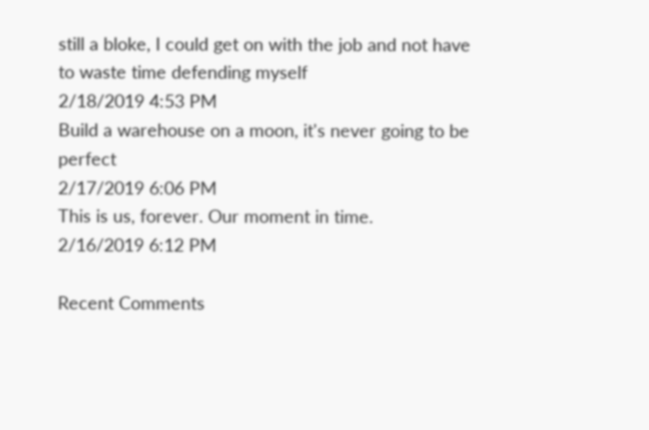still a bloke, I could get on with the job and not have to waste time defending myself
2/18/2019 4:53 PM
Build a warehouse on a moon, it's never going to be perfect
2/17/2019 6:06 PM
This is us, forever. Our moment in time.
2/16/2019 6:12 PM

Recent Comments